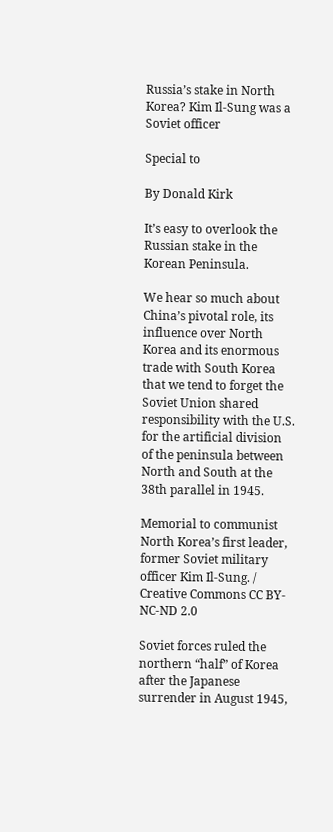Russia’s stake in North Korea? Kim Il-Sung was a Soviet officer

Special to

By Donald Kirk

It’s easy to overlook the Russian stake in the Korean Peninsula.

We hear so much about China’s pivotal role, its influence over North Korea and its enormous trade with South Korea that we tend to forget the Soviet Union shared responsibility with the U.S. for the artificial division of the peninsula between North and South at the 38th parallel in 1945.

Memorial to communist North Korea’s first leader, former Soviet military officer Kim Il-Sung. / Creative Commons CC BY-NC-ND 2.0

Soviet forces ruled the northern “half” of Korea after the Japanese surrender in August 1945,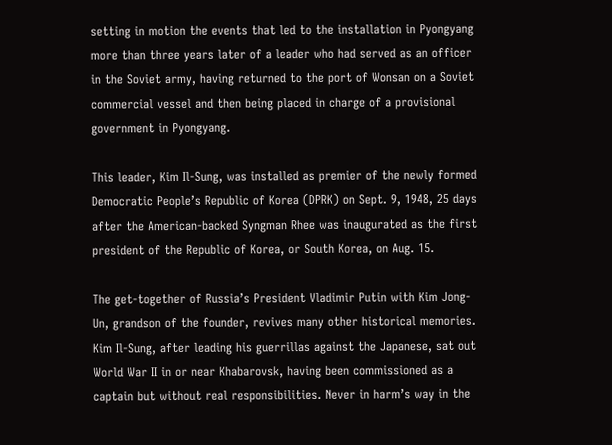setting in motion the events that led to the installation in Pyongyang more than three years later of a leader who had served as an officer in the Soviet army, having returned to the port of Wonsan on a Soviet commercial vessel and then being placed in charge of a provisional government in Pyongyang.

This leader, Kim Il-Sung, was installed as premier of the newly formed Democratic People’s Republic of Korea (DPRK) on Sept. 9, 1948, 25 days after the American-backed Syngman Rhee was inaugurated as the first president of the Republic of Korea, or South Korea, on Aug. 15.

The get-together of Russia’s President Vladimir Putin with Kim Jong-Un, grandson of the founder, revives many other historical memories. Kim Il-Sung, after leading his guerrillas against the Japanese, sat out World War II in or near Khabarovsk, having been commissioned as a captain but without real responsibilities. Never in harm’s way in the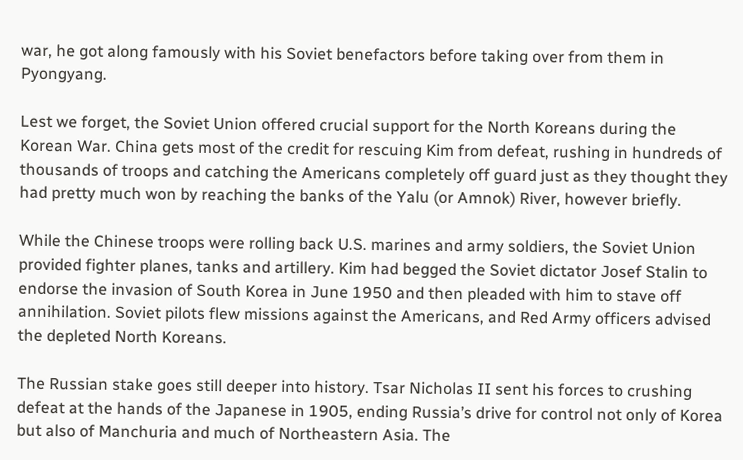war, he got along famously with his Soviet benefactors before taking over from them in Pyongyang.

Lest we forget, the Soviet Union offered crucial support for the North Koreans during the Korean War. China gets most of the credit for rescuing Kim from defeat, rushing in hundreds of thousands of troops and catching the Americans completely off guard just as they thought they had pretty much won by reaching the banks of the Yalu (or Amnok) River, however briefly.

While the Chinese troops were rolling back U.S. marines and army soldiers, the Soviet Union provided fighter planes, tanks and artillery. Kim had begged the Soviet dictator Josef Stalin to endorse the invasion of South Korea in June 1950 and then pleaded with him to stave off annihilation. Soviet pilots flew missions against the Americans, and Red Army officers advised the depleted North Koreans.

The Russian stake goes still deeper into history. Tsar Nicholas II sent his forces to crushing defeat at the hands of the Japanese in 1905, ending Russia’s drive for control not only of Korea but also of Manchuria and much of Northeastern Asia. The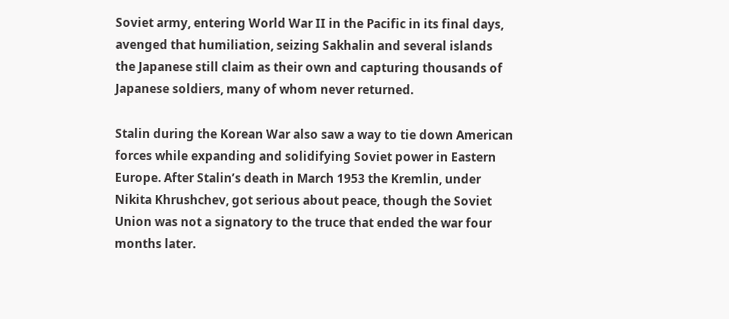Soviet army, entering World War II in the Pacific in its final days, avenged that humiliation, seizing Sakhalin and several islands the Japanese still claim as their own and capturing thousands of Japanese soldiers, many of whom never returned.

Stalin during the Korean War also saw a way to tie down American forces while expanding and solidifying Soviet power in Eastern Europe. After Stalin’s death in March 1953 the Kremlin, under Nikita Khrushchev, got serious about peace, though the Soviet Union was not a signatory to the truce that ended the war four months later.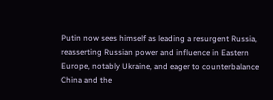Putin now sees himself as leading a resurgent Russia, reasserting Russian power and influence in Eastern Europe, notably Ukraine, and eager to counterbalance China and the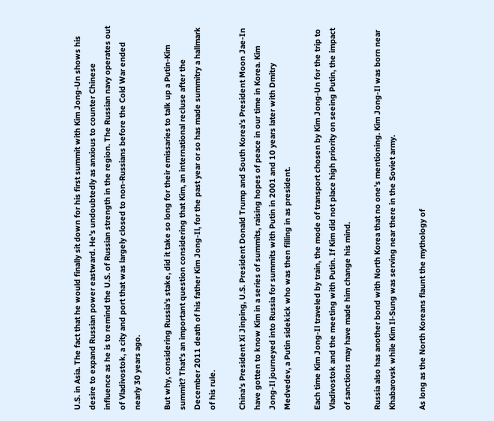U.S. in Asia. The fact that he would finally sit down for his first summit with Kim Jong-Un shows his desire to expand Russian power eastward. He’s undoubtedly as anxious to counter Chinese influence as he is to remind the U.S. of Russian strength in the region. The Russian navy operates out of Vladivostok, a city and port that was largely closed to non-Russians before the Cold War ended nearly 30 years ago.

But why, considering Russia’s stake, did it take so long for their emissaries to talk up a Putin-Kim summit? That’s an important question considering that Kim, an international recluse after the December 2011 death of his father Kim Jong-Il, for the past year or so has made summitry a hallmark of his rule.

China’s President Xi Jinping, U.S. President Donald Trump and South Korea’s President Moon Jae-In have gotten to know Kim in a series of summits, raising hopes of peace in our time in Korea. Kim Jong-Il journeyed into Russia for summits with Putin in 2001 and 10 years later with Dmitry Medvedev, a Putin sidekick who was then filling in as president.

Each time Kim Jong-Il traveled by train, the mode of transport chosen by Kim Jong-Un for the trip to Vladivostok and the meeting with Putin. If Kim did not place high priority on seeing Putin, the impact of sanctions may have made him change his mind.

Russia also has another bond with North Korea that no one’s mentioning. Kim Jong-Il was born near Khabarovsk while Kim Il-Sung was serving near there in the Soviet army.

As long as the North Koreans flaunt the mythology of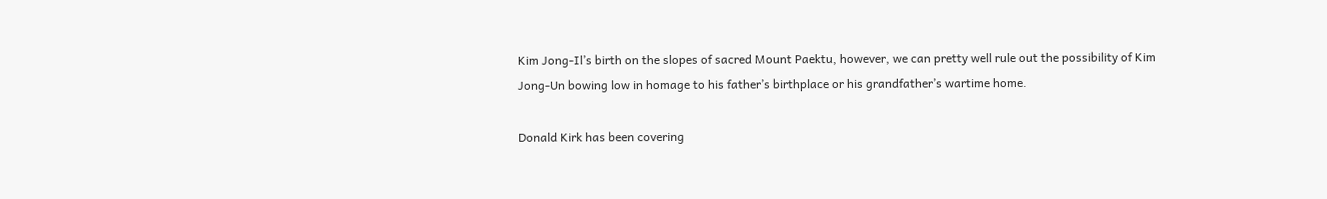Kim Jong-Il’s birth on the slopes of sacred Mount Paektu, however, we can pretty well rule out the possibility of Kim Jong-Un bowing low in homage to his father’s birthplace or his grandfather’s wartime home.

Donald Kirk has been covering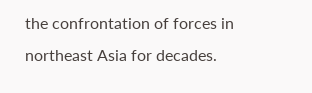the confrontation of forces in northeast Asia for decades.